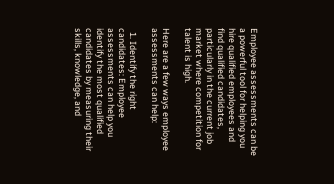Employee assessments can be a powerful tool for helping you hire qualified employees and find qualified candidates, particularly in the current job market where competition for talent is high.

Here are a few ways employee assessments can help:

  1. Identify the right candidates: Employee assessments can help you identify the most qualified candidates by measuring their skills, knowledge, and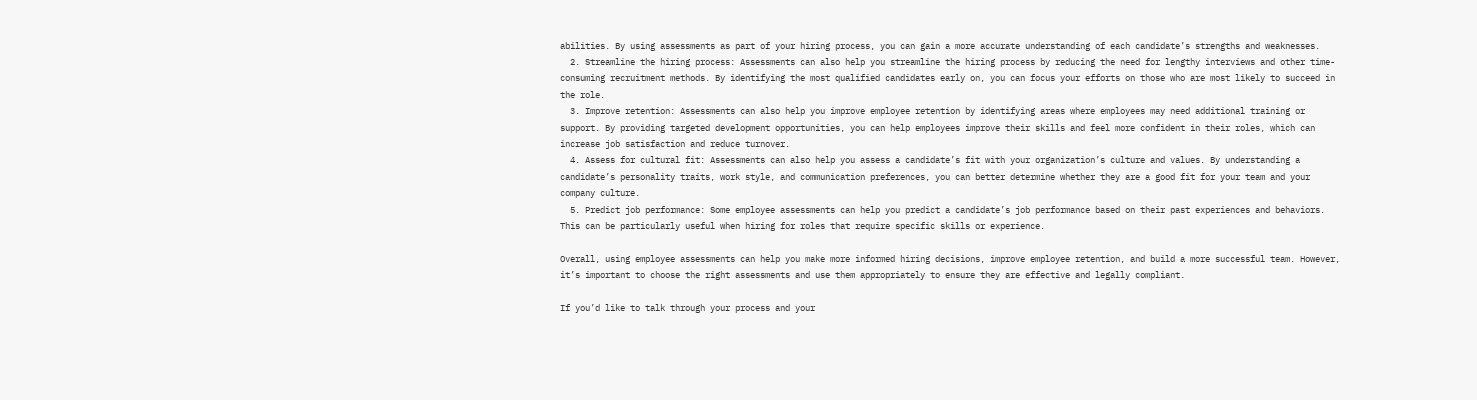abilities. By using assessments as part of your hiring process, you can gain a more accurate understanding of each candidate’s strengths and weaknesses.
  2. Streamline the hiring process: Assessments can also help you streamline the hiring process by reducing the need for lengthy interviews and other time-consuming recruitment methods. By identifying the most qualified candidates early on, you can focus your efforts on those who are most likely to succeed in the role.
  3. Improve retention: Assessments can also help you improve employee retention by identifying areas where employees may need additional training or support. By providing targeted development opportunities, you can help employees improve their skills and feel more confident in their roles, which can increase job satisfaction and reduce turnover.
  4. Assess for cultural fit: Assessments can also help you assess a candidate’s fit with your organization’s culture and values. By understanding a candidate’s personality traits, work style, and communication preferences, you can better determine whether they are a good fit for your team and your company culture.
  5. Predict job performance: Some employee assessments can help you predict a candidate’s job performance based on their past experiences and behaviors. This can be particularly useful when hiring for roles that require specific skills or experience.

Overall, using employee assessments can help you make more informed hiring decisions, improve employee retention, and build a more successful team. However, it’s important to choose the right assessments and use them appropriately to ensure they are effective and legally compliant.

If you’d like to talk through your process and your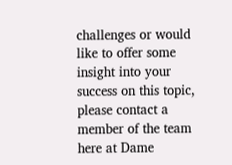challenges or would like to offer some insight into your success on this topic, please contact a member of the team here at Dame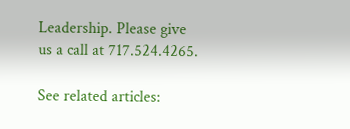Leadership. Please give us a call at 717.524.4265.

See related articles: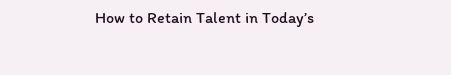How to Retain Talent in Today’s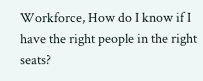Workforce, How do I know if I have the right people in the right seats?